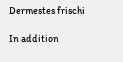Dermestes frischi

In addition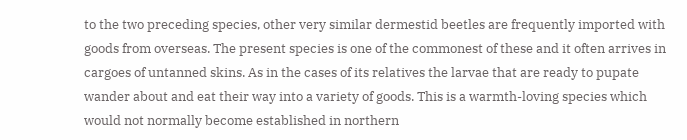to the two preceding species, other very similar dermestid beetles are frequently imported with goods from overseas. The present species is one of the commonest of these and it often arrives in cargoes of untanned skins. As in the cases of its relatives the larvae that are ready to pupate wander about and eat their way into a variety of goods. This is a warmth-loving species which would not normally become established in northern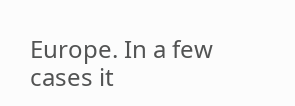Europe. In a few cases it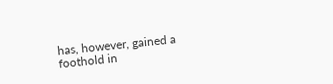has, however, gained a foothold in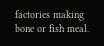factories making bone or fish meal.